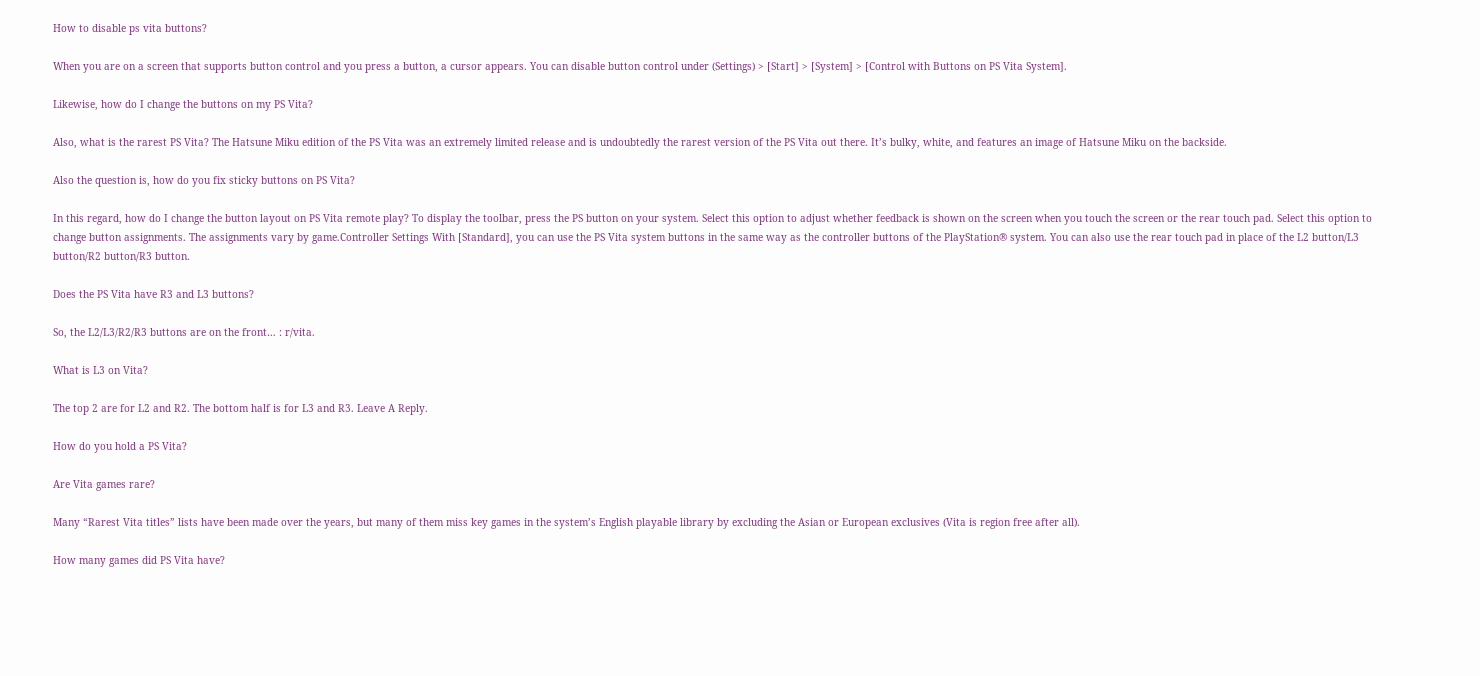How to disable ps vita buttons?

When you are on a screen that supports button control and you press a button, a cursor appears. You can disable button control under (Settings) > [Start] > [System] > [Control with Buttons on PS Vita System].

Likewise, how do I change the buttons on my PS Vita?

Also, what is the rarest PS Vita? The Hatsune Miku edition of the PS Vita was an extremely limited release and is undoubtedly the rarest version of the PS Vita out there. It’s bulky, white, and features an image of Hatsune Miku on the backside.

Also the question is, how do you fix sticky buttons on PS Vita?

In this regard, how do I change the button layout on PS Vita remote play? To display the toolbar, press the PS button on your system. Select this option to adjust whether feedback is shown on the screen when you touch the screen or the rear touch pad. Select this option to change button assignments. The assignments vary by game.Controller Settings With [Standard], you can use the PS Vita system buttons in the same way as the controller buttons of the PlayStation® system. You can also use the rear touch pad in place of the L2 button/L3 button/R2 button/R3 button.

Does the PS Vita have R3 and L3 buttons?

So, the L2/L3/R2/R3 buttons are on the front… : r/vita.

What is L3 on Vita?

The top 2 are for L2 and R2. The bottom half is for L3 and R3. Leave A Reply.

How do you hold a PS Vita?

Are Vita games rare?

Many “Rarest Vita titles” lists have been made over the years, but many of them miss key games in the system’s English playable library by excluding the Asian or European exclusives (Vita is region free after all).

How many games did PS Vita have?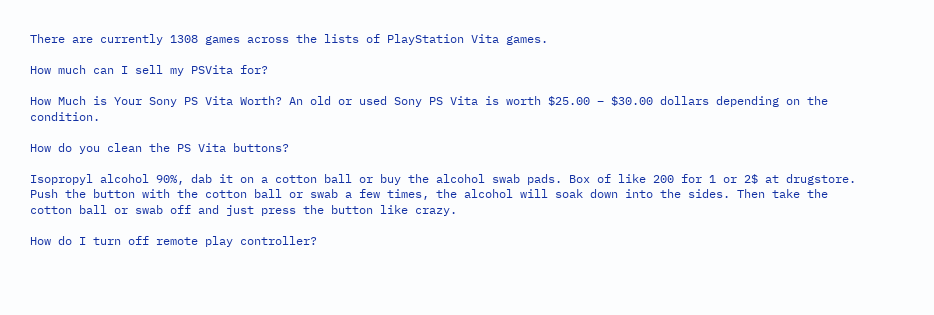There are currently 1308 games across the lists of PlayStation Vita games.

How much can I sell my PSVita for?

How Much is Your Sony PS Vita Worth? An old or used Sony PS Vita is worth $25.00 – $30.00 dollars depending on the condition.

How do you clean the PS Vita buttons?

Isopropyl alcohol 90%, dab it on a cotton ball or buy the alcohol swab pads. Box of like 200 for 1 or 2$ at drugstore. Push the button with the cotton ball or swab a few times, the alcohol will soak down into the sides. Then take the cotton ball or swab off and just press the button like crazy.

How do I turn off remote play controller?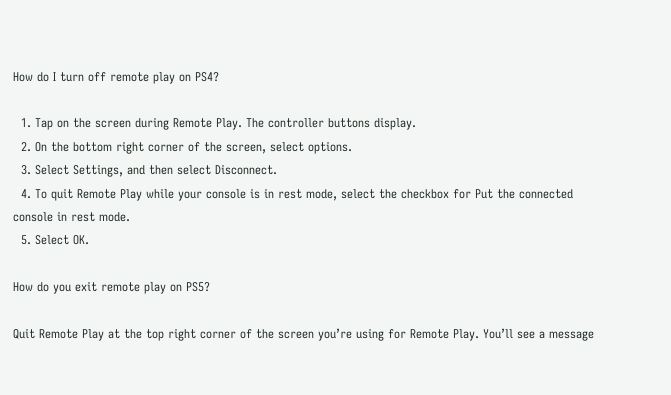How do I turn off remote play on PS4?

  1. Tap on the screen during Remote Play. The controller buttons display.
  2. On the bottom right corner of the screen, select options.
  3. Select Settings, and then select Disconnect.
  4. To quit Remote Play while your console is in rest mode, select the checkbox for Put the connected console in rest mode.
  5. Select OK.

How do you exit remote play on PS5?

Quit Remote Play at the top right corner of the screen you’re using for Remote Play. You’ll see a message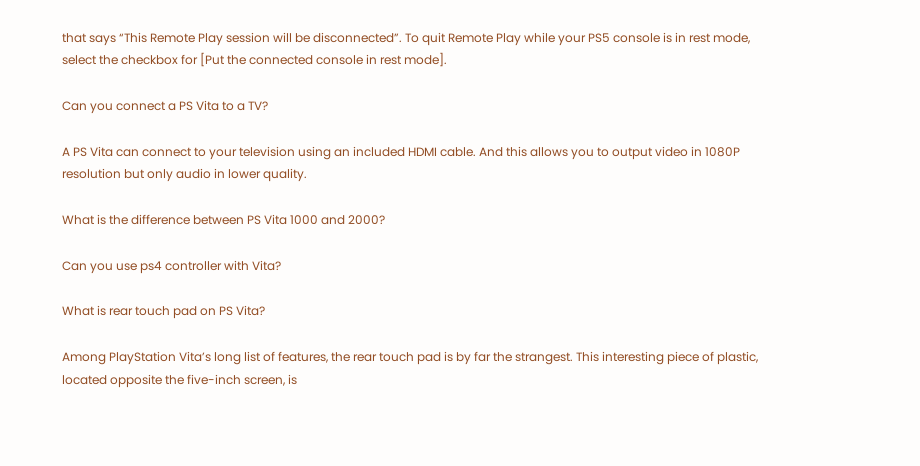that says “This Remote Play session will be disconnected”. To quit Remote Play while your PS5 console is in rest mode, select the checkbox for [Put the connected console in rest mode].

Can you connect a PS Vita to a TV?

A PS Vita can connect to your television using an included HDMI cable. And this allows you to output video in 1080P resolution but only audio in lower quality.

What is the difference between PS Vita 1000 and 2000?

Can you use ps4 controller with Vita?

What is rear touch pad on PS Vita?

Among PlayStation Vita’s long list of features, the rear touch pad is by far the strangest. This interesting piece of plastic, located opposite the five-inch screen, is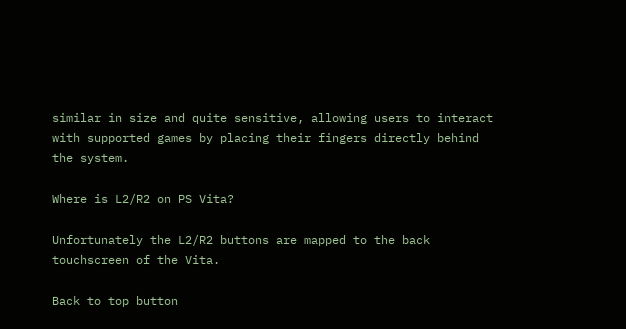similar in size and quite sensitive, allowing users to interact with supported games by placing their fingers directly behind the system.

Where is L2/R2 on PS Vita?

Unfortunately the L2/R2 buttons are mapped to the back touchscreen of the Vita.

Back to top button